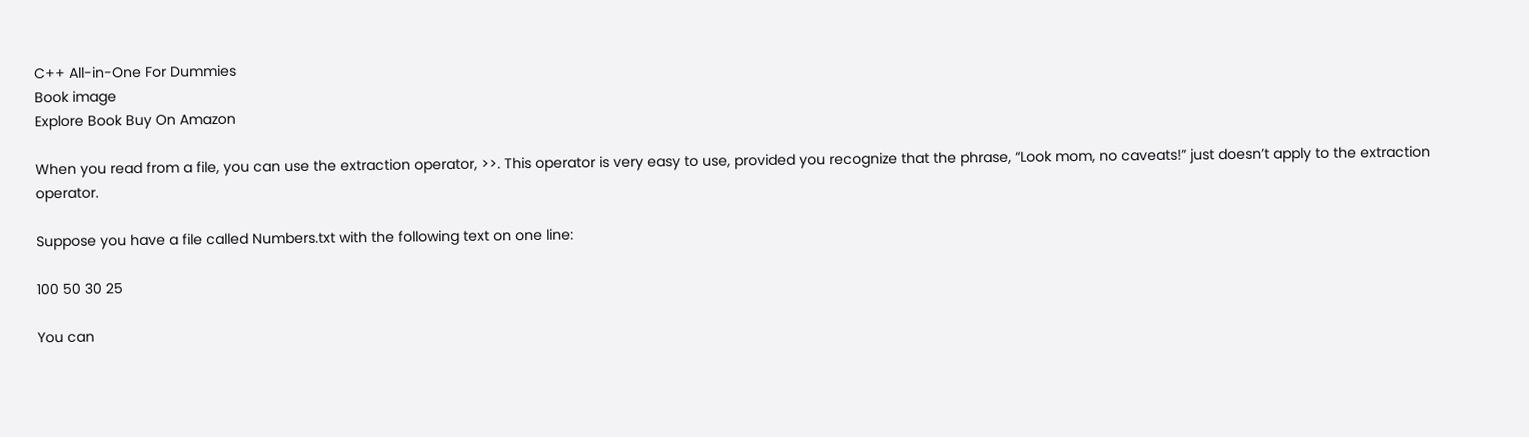C++ All-in-One For Dummies
Book image
Explore Book Buy On Amazon

When you read from a file, you can use the extraction operator, >>. This operator is very easy to use, provided you recognize that the phrase, “Look mom, no caveats!” just doesn’t apply to the extraction operator.

Suppose you have a file called Numbers.txt with the following text on one line:

100 50 30 25

You can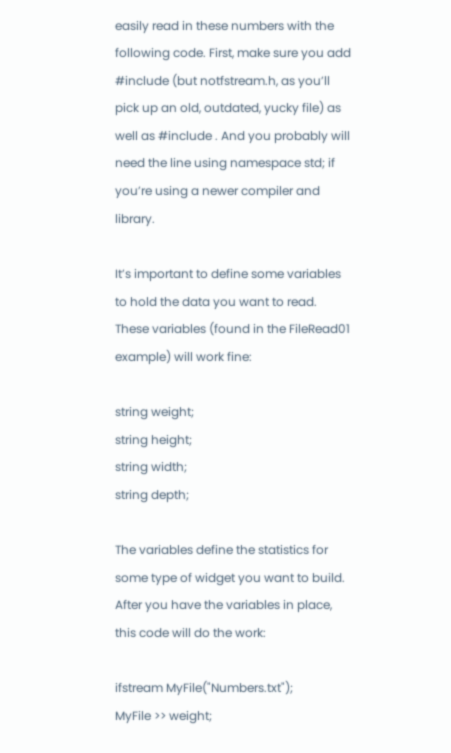easily read in these numbers with the following code. First, make sure you add #include (but notfstream.h, as you’ll pick up an old, outdated, yucky file) as well as #include . And you probably will need the line using namespace std; if you’re using a newer compiler and library.

It’s important to define some variables to hold the data you want to read. These variables (found in the FileRead01 example) will work fine:

string weight;
string height;
string width;
string depth;

The variables define the statistics for some type of widget you want to build. After you have the variables in place, this code will do the work:

ifstream MyFile("Numbers.txt");
MyFile >> weight;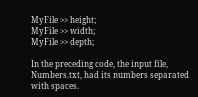MyFile >> height;
MyFile >> width;
MyFile >> depth;

In the preceding code, the input file, Numbers.txt, had its numbers separated with spaces.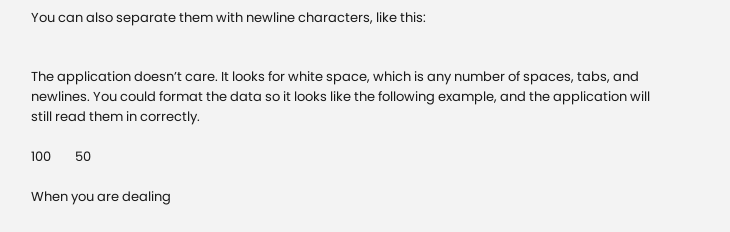You can also separate them with newline characters, like this:


The application doesn’t care. It looks for white space, which is any number of spaces, tabs, and newlines. You could format the data so it looks like the following example, and the application will still read them in correctly.

100        50

When you are dealing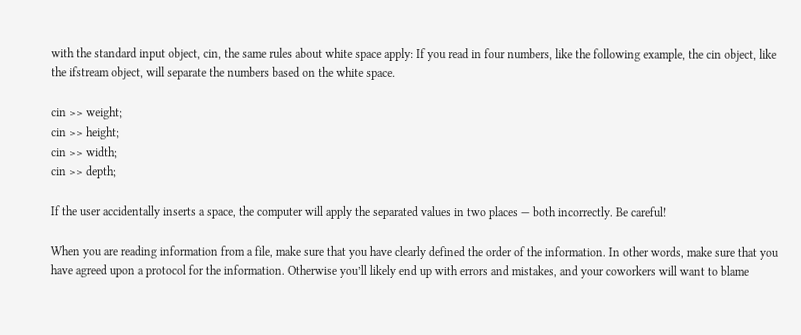with the standard input object, cin, the same rules about white space apply: If you read in four numbers, like the following example, the cin object, like the ifstream object, will separate the numbers based on the white space.

cin >> weight;
cin >> height;
cin >> width;
cin >> depth;

If the user accidentally inserts a space, the computer will apply the separated values in two places — both incorrectly. Be careful!

When you are reading information from a file, make sure that you have clearly defined the order of the information. In other words, make sure that you have agreed upon a protocol for the information. Otherwise you’ll likely end up with errors and mistakes, and your coworkers will want to blame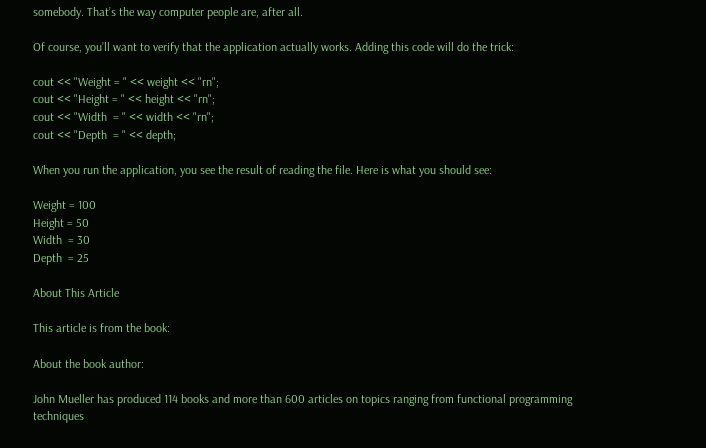somebody. That’s the way computer people are, after all.

Of course, you’ll want to verify that the application actually works. Adding this code will do the trick:

cout << "Weight = " << weight << "rn";
cout << "Height = " << height << "rn";
cout << "Width  = " << width << "rn";
cout << "Depth  = " << depth;

When you run the application, you see the result of reading the file. Here is what you should see:

Weight = 100
Height = 50
Width  = 30
Depth  = 25

About This Article

This article is from the book:

About the book author:

John Mueller has produced 114 books and more than 600 articles on topics ranging from functional programming techniques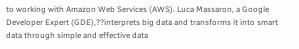to working with Amazon Web Services (AWS). Luca Massaron, a Google Developer Expert (GDE),??interprets big data and transforms it into smart data through simple and effective data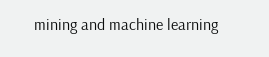mining and machine learning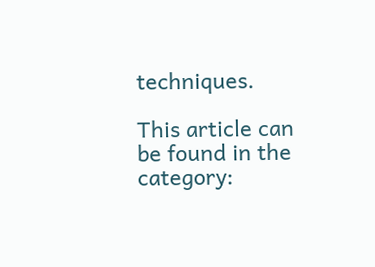techniques.

This article can be found in the category: